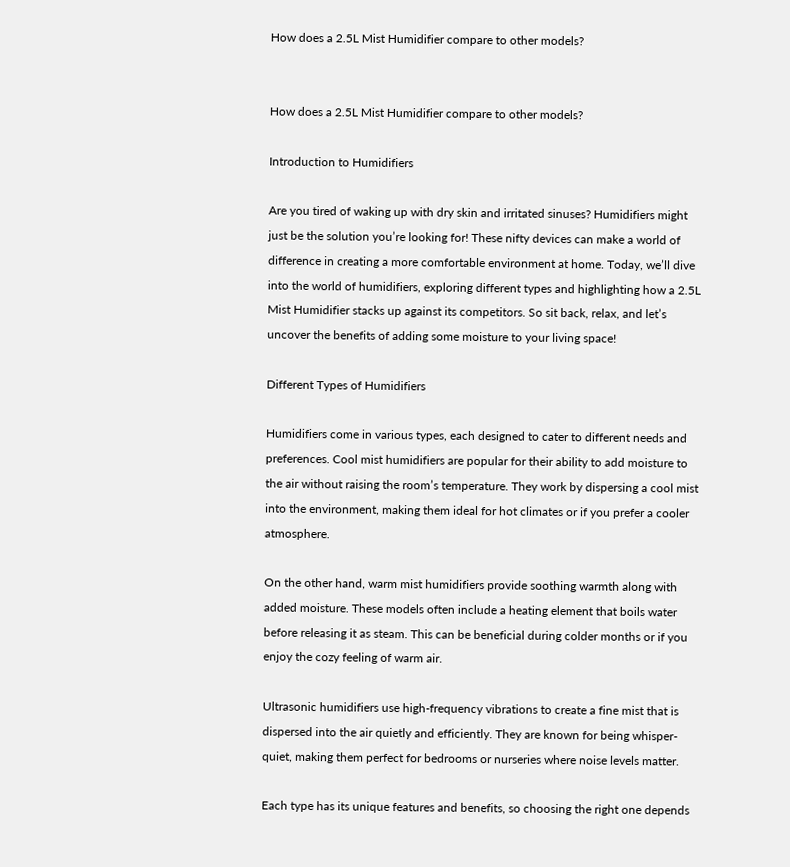How does a 2.5L Mist Humidifier compare to other models?


How does a 2.5L Mist Humidifier compare to other models?

Introduction to Humidifiers

Are you tired of waking up with dry skin and irritated sinuses? Humidifiers might just be the solution you’re looking for! These nifty devices can make a world of difference in creating a more comfortable environment at home. Today, we’ll dive into the world of humidifiers, exploring different types and highlighting how a 2.5L Mist Humidifier stacks up against its competitors. So sit back, relax, and let’s uncover the benefits of adding some moisture to your living space!

Different Types of Humidifiers

Humidifiers come in various types, each designed to cater to different needs and preferences. Cool mist humidifiers are popular for their ability to add moisture to the air without raising the room’s temperature. They work by dispersing a cool mist into the environment, making them ideal for hot climates or if you prefer a cooler atmosphere.

On the other hand, warm mist humidifiers provide soothing warmth along with added moisture. These models often include a heating element that boils water before releasing it as steam. This can be beneficial during colder months or if you enjoy the cozy feeling of warm air.

Ultrasonic humidifiers use high-frequency vibrations to create a fine mist that is dispersed into the air quietly and efficiently. They are known for being whisper-quiet, making them perfect for bedrooms or nurseries where noise levels matter.

Each type has its unique features and benefits, so choosing the right one depends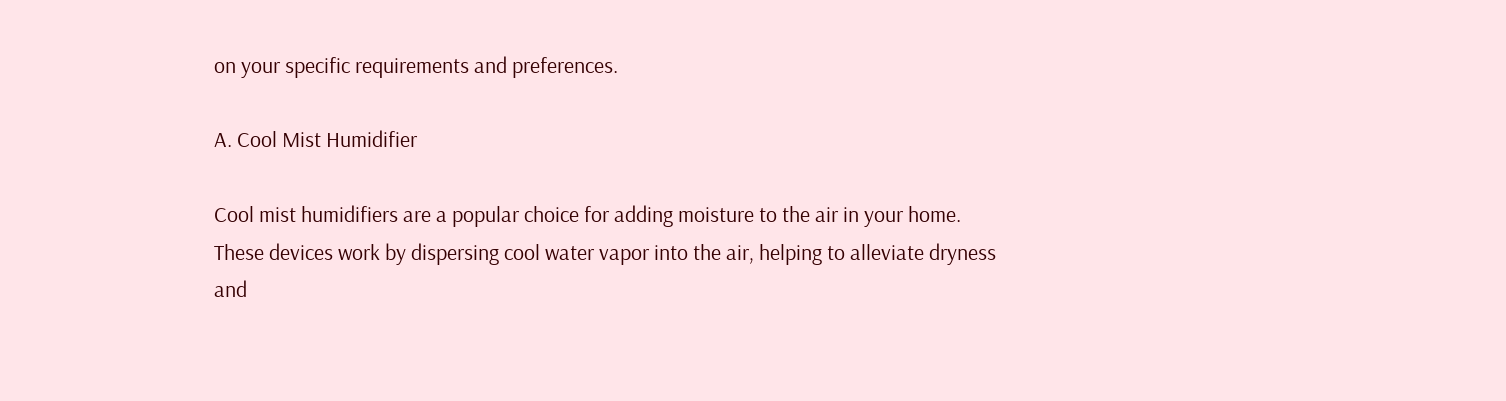on your specific requirements and preferences.

A. Cool Mist Humidifier

Cool mist humidifiers are a popular choice for adding moisture to the air in your home. These devices work by dispersing cool water vapor into the air, helping to alleviate dryness and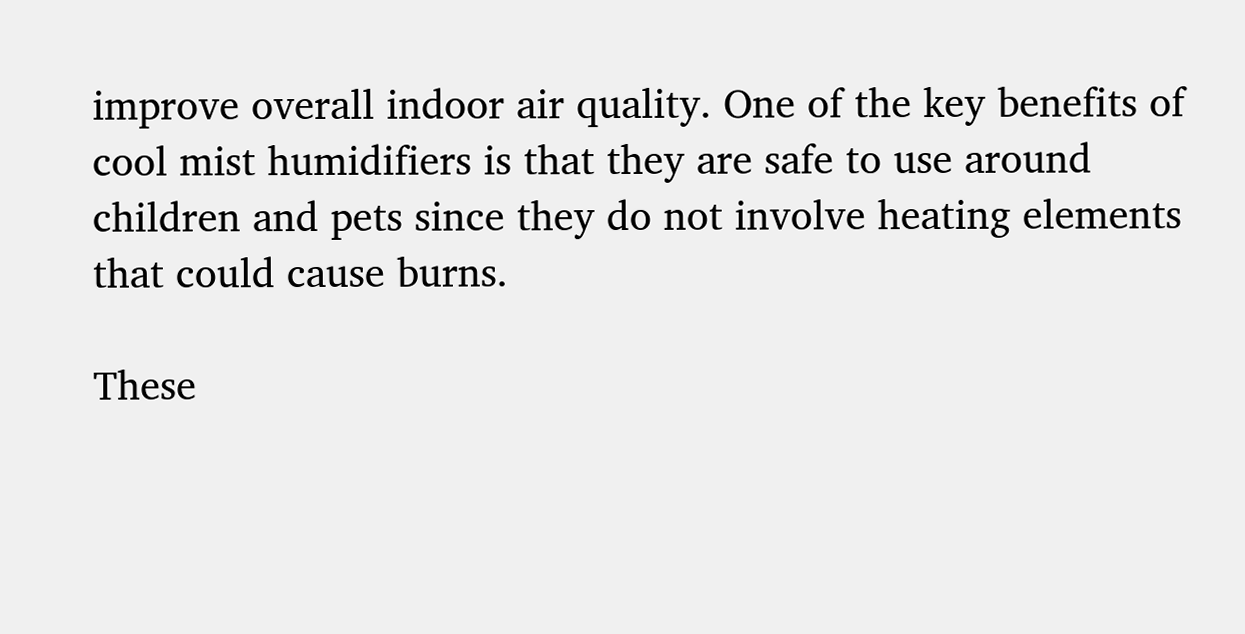improve overall indoor air quality. One of the key benefits of cool mist humidifiers is that they are safe to use around children and pets since they do not involve heating elements that could cause burns.

These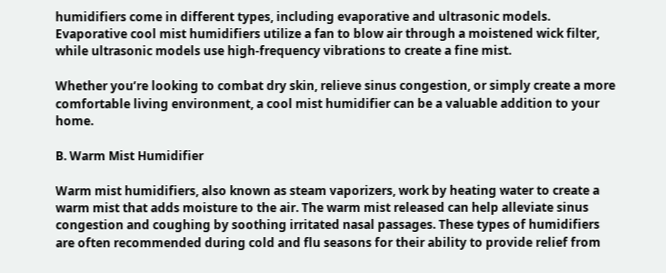humidifiers come in different types, including evaporative and ultrasonic models. Evaporative cool mist humidifiers utilize a fan to blow air through a moistened wick filter, while ultrasonic models use high-frequency vibrations to create a fine mist.

Whether you’re looking to combat dry skin, relieve sinus congestion, or simply create a more comfortable living environment, a cool mist humidifier can be a valuable addition to your home.

B. Warm Mist Humidifier

Warm mist humidifiers, also known as steam vaporizers, work by heating water to create a warm mist that adds moisture to the air. The warm mist released can help alleviate sinus congestion and coughing by soothing irritated nasal passages. These types of humidifiers are often recommended during cold and flu seasons for their ability to provide relief from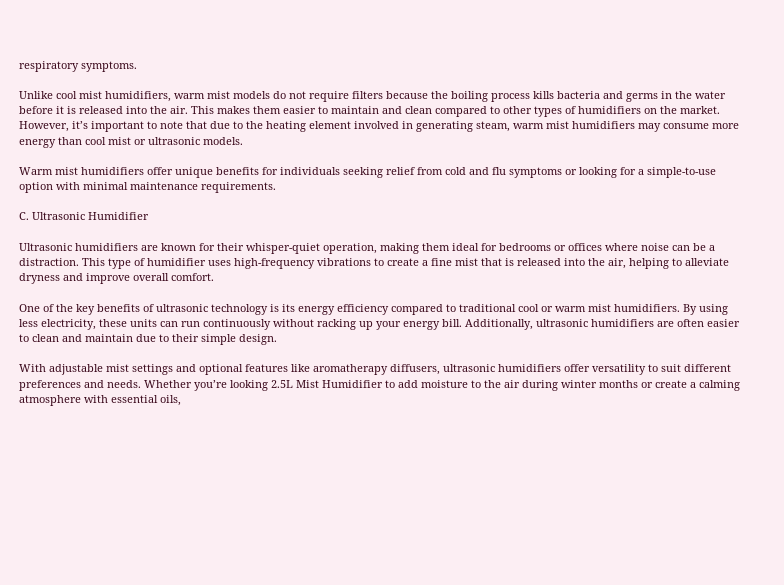respiratory symptoms.

Unlike cool mist humidifiers, warm mist models do not require filters because the boiling process kills bacteria and germs in the water before it is released into the air. This makes them easier to maintain and clean compared to other types of humidifiers on the market. However, it’s important to note that due to the heating element involved in generating steam, warm mist humidifiers may consume more energy than cool mist or ultrasonic models.

Warm mist humidifiers offer unique benefits for individuals seeking relief from cold and flu symptoms or looking for a simple-to-use option with minimal maintenance requirements.

C. Ultrasonic Humidifier

Ultrasonic humidifiers are known for their whisper-quiet operation, making them ideal for bedrooms or offices where noise can be a distraction. This type of humidifier uses high-frequency vibrations to create a fine mist that is released into the air, helping to alleviate dryness and improve overall comfort.

One of the key benefits of ultrasonic technology is its energy efficiency compared to traditional cool or warm mist humidifiers. By using less electricity, these units can run continuously without racking up your energy bill. Additionally, ultrasonic humidifiers are often easier to clean and maintain due to their simple design.

With adjustable mist settings and optional features like aromatherapy diffusers, ultrasonic humidifiers offer versatility to suit different preferences and needs. Whether you’re looking 2.5L Mist Humidifier to add moisture to the air during winter months or create a calming atmosphere with essential oils,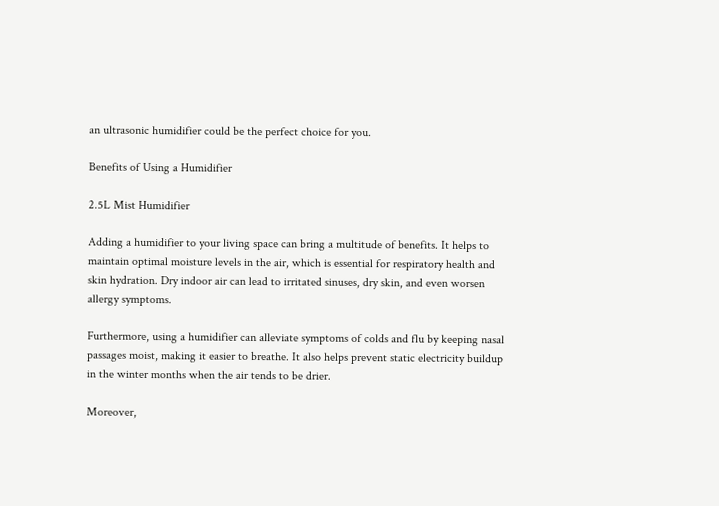an ultrasonic humidifier could be the perfect choice for you.

Benefits of Using a Humidifier

2.5L Mist Humidifier

Adding a humidifier to your living space can bring a multitude of benefits. It helps to maintain optimal moisture levels in the air, which is essential for respiratory health and skin hydration. Dry indoor air can lead to irritated sinuses, dry skin, and even worsen allergy symptoms.

Furthermore, using a humidifier can alleviate symptoms of colds and flu by keeping nasal passages moist, making it easier to breathe. It also helps prevent static electricity buildup in the winter months when the air tends to be drier.

Moreover,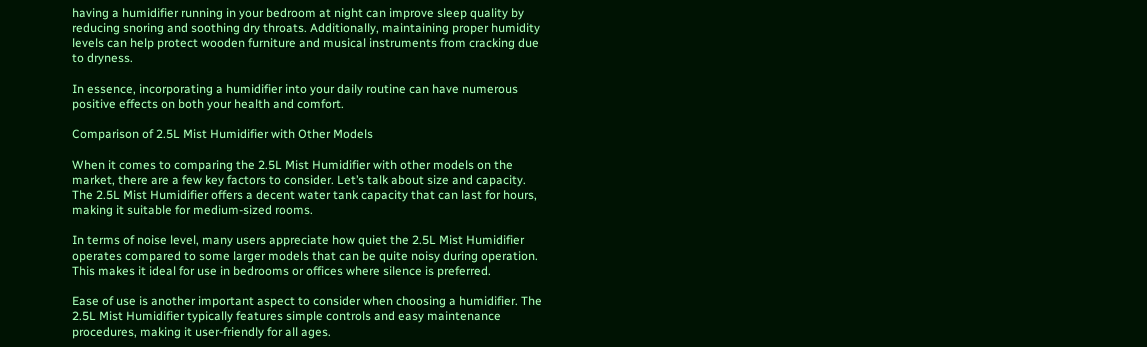having a humidifier running in your bedroom at night can improve sleep quality by reducing snoring and soothing dry throats. Additionally, maintaining proper humidity levels can help protect wooden furniture and musical instruments from cracking due to dryness.

In essence, incorporating a humidifier into your daily routine can have numerous positive effects on both your health and comfort.

Comparison of 2.5L Mist Humidifier with Other Models

When it comes to comparing the 2.5L Mist Humidifier with other models on the market, there are a few key factors to consider. Let’s talk about size and capacity. The 2.5L Mist Humidifier offers a decent water tank capacity that can last for hours, making it suitable for medium-sized rooms.

In terms of noise level, many users appreciate how quiet the 2.5L Mist Humidifier operates compared to some larger models that can be quite noisy during operation. This makes it ideal for use in bedrooms or offices where silence is preferred.

Ease of use is another important aspect to consider when choosing a humidifier. The 2.5L Mist Humidifier typically features simple controls and easy maintenance procedures, making it user-friendly for all ages.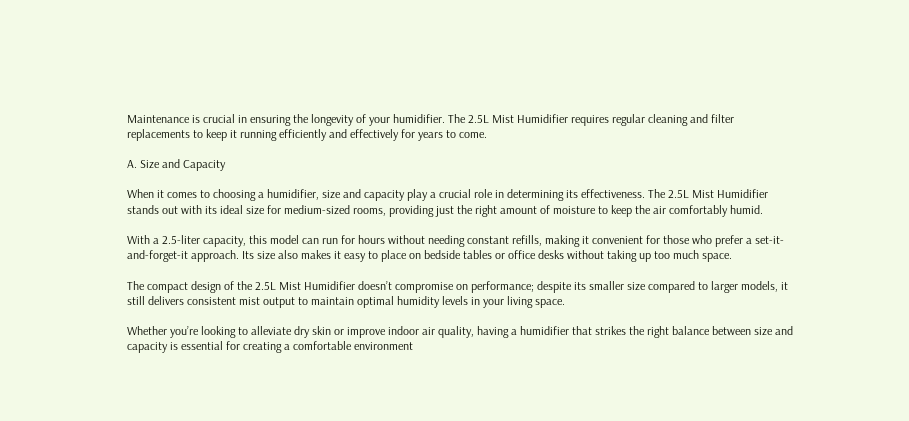Maintenance is crucial in ensuring the longevity of your humidifier. The 2.5L Mist Humidifier requires regular cleaning and filter replacements to keep it running efficiently and effectively for years to come.

A. Size and Capacity

When it comes to choosing a humidifier, size and capacity play a crucial role in determining its effectiveness. The 2.5L Mist Humidifier stands out with its ideal size for medium-sized rooms, providing just the right amount of moisture to keep the air comfortably humid.

With a 2.5-liter capacity, this model can run for hours without needing constant refills, making it convenient for those who prefer a set-it-and-forget-it approach. Its size also makes it easy to place on bedside tables or office desks without taking up too much space.

The compact design of the 2.5L Mist Humidifier doesn’t compromise on performance; despite its smaller size compared to larger models, it still delivers consistent mist output to maintain optimal humidity levels in your living space.

Whether you’re looking to alleviate dry skin or improve indoor air quality, having a humidifier that strikes the right balance between size and capacity is essential for creating a comfortable environment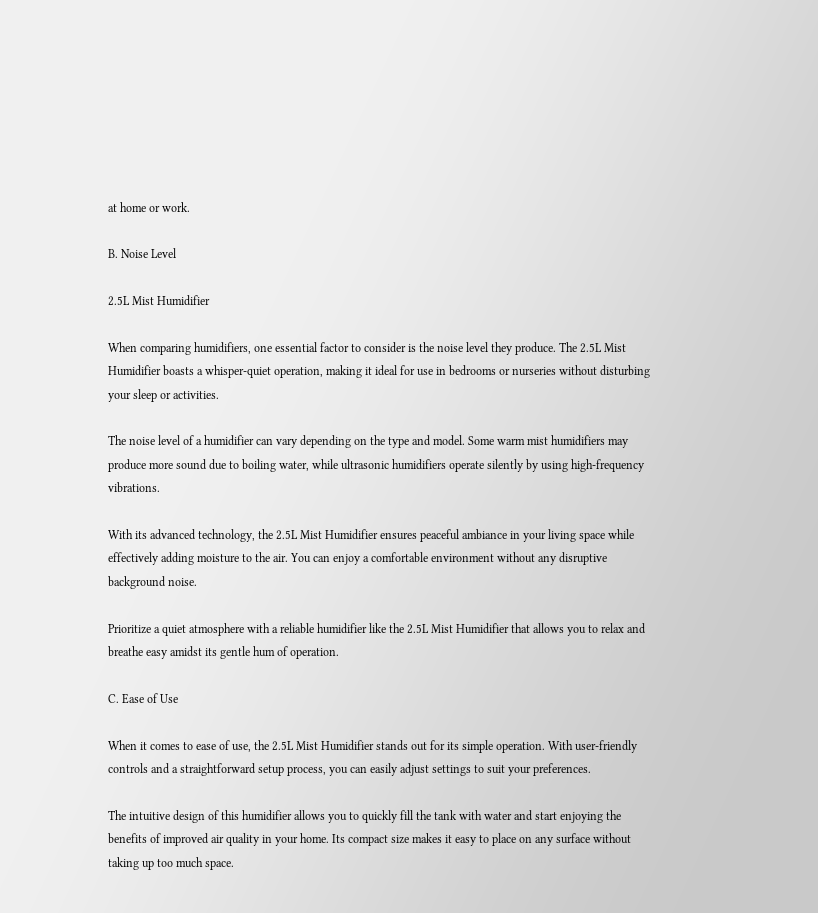at home or work.

B. Noise Level

2.5L Mist Humidifier

When comparing humidifiers, one essential factor to consider is the noise level they produce. The 2.5L Mist Humidifier boasts a whisper-quiet operation, making it ideal for use in bedrooms or nurseries without disturbing your sleep or activities.

The noise level of a humidifier can vary depending on the type and model. Some warm mist humidifiers may produce more sound due to boiling water, while ultrasonic humidifiers operate silently by using high-frequency vibrations.

With its advanced technology, the 2.5L Mist Humidifier ensures peaceful ambiance in your living space while effectively adding moisture to the air. You can enjoy a comfortable environment without any disruptive background noise.

Prioritize a quiet atmosphere with a reliable humidifier like the 2.5L Mist Humidifier that allows you to relax and breathe easy amidst its gentle hum of operation.

C. Ease of Use

When it comes to ease of use, the 2.5L Mist Humidifier stands out for its simple operation. With user-friendly controls and a straightforward setup process, you can easily adjust settings to suit your preferences.

The intuitive design of this humidifier allows you to quickly fill the tank with water and start enjoying the benefits of improved air quality in your home. Its compact size makes it easy to place on any surface without taking up too much space.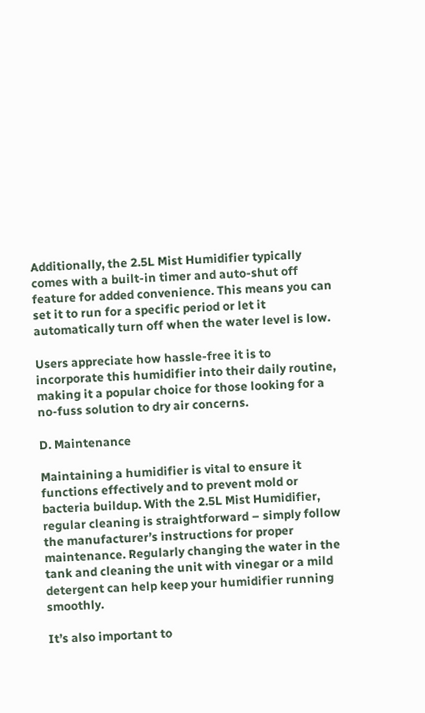Additionally, the 2.5L Mist Humidifier typically comes with a built-in timer and auto-shut off feature for added convenience. This means you can set it to run for a specific period or let it automatically turn off when the water level is low.

Users appreciate how hassle-free it is to incorporate this humidifier into their daily routine, making it a popular choice for those looking for a no-fuss solution to dry air concerns.

D. Maintenance

Maintaining a humidifier is vital to ensure it functions effectively and to prevent mold or bacteria buildup. With the 2.5L Mist Humidifier, regular cleaning is straightforward – simply follow the manufacturer’s instructions for proper maintenance. Regularly changing the water in the tank and cleaning the unit with vinegar or a mild detergent can help keep your humidifier running smoothly.

It’s also important to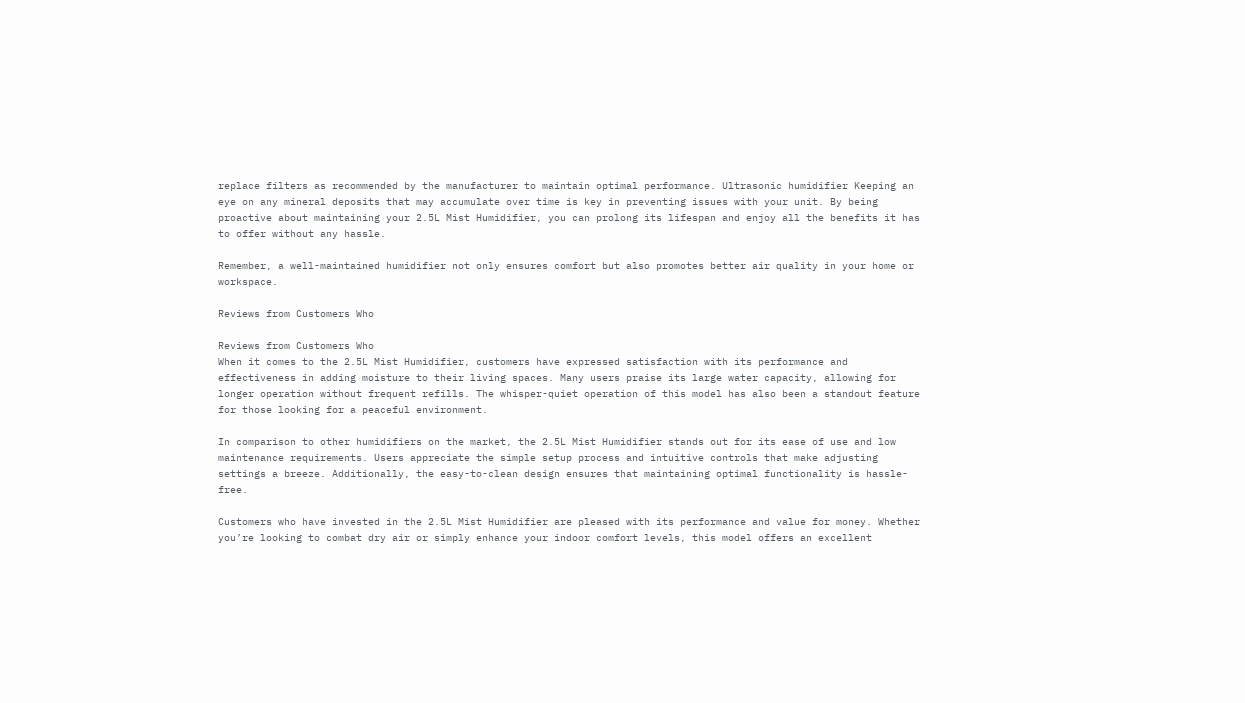replace filters as recommended by the manufacturer to maintain optimal performance. Ultrasonic humidifier Keeping an eye on any mineral deposits that may accumulate over time is key in preventing issues with your unit. By being proactive about maintaining your 2.5L Mist Humidifier, you can prolong its lifespan and enjoy all the benefits it has to offer without any hassle.

Remember, a well-maintained humidifier not only ensures comfort but also promotes better air quality in your home or workspace.

Reviews from Customers Who

Reviews from Customers Who
When it comes to the 2.5L Mist Humidifier, customers have expressed satisfaction with its performance and effectiveness in adding moisture to their living spaces. Many users praise its large water capacity, allowing for longer operation without frequent refills. The whisper-quiet operation of this model has also been a standout feature for those looking for a peaceful environment.

In comparison to other humidifiers on the market, the 2.5L Mist Humidifier stands out for its ease of use and low maintenance requirements. Users appreciate the simple setup process and intuitive controls that make adjusting settings a breeze. Additionally, the easy-to-clean design ensures that maintaining optimal functionality is hassle-free.

Customers who have invested in the 2.5L Mist Humidifier are pleased with its performance and value for money. Whether you’re looking to combat dry air or simply enhance your indoor comfort levels, this model offers an excellent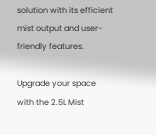solution with its efficient mist output and user-friendly features.

Upgrade your space with the 2.5L Mist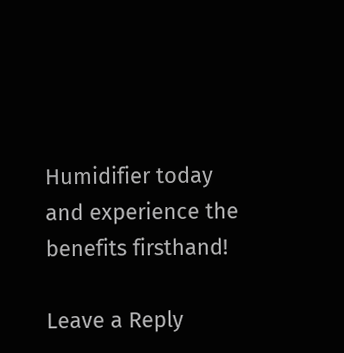Humidifier today and experience the benefits firsthand!

Leave a Reply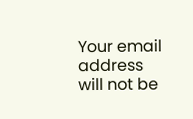Your email address will not be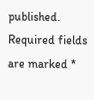published. Required fields are marked *